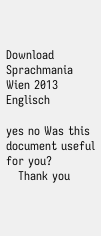Download Sprachmania Wien 2013 Englisch

yes no Was this document useful for you?
   Thank you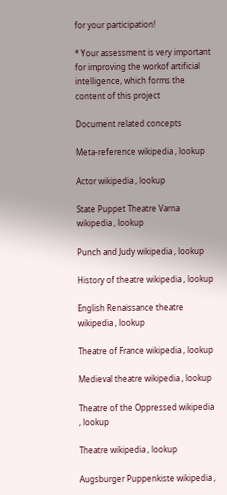for your participation!

* Your assessment is very important for improving the workof artificial intelligence, which forms the content of this project

Document related concepts

Meta-reference wikipedia , lookup

Actor wikipedia , lookup

State Puppet Theatre Varna wikipedia , lookup

Punch and Judy wikipedia , lookup

History of theatre wikipedia , lookup

English Renaissance theatre wikipedia , lookup

Theatre of France wikipedia , lookup

Medieval theatre wikipedia , lookup

Theatre of the Oppressed wikipedia , lookup

Theatre wikipedia , lookup

Augsburger Puppenkiste wikipedia ,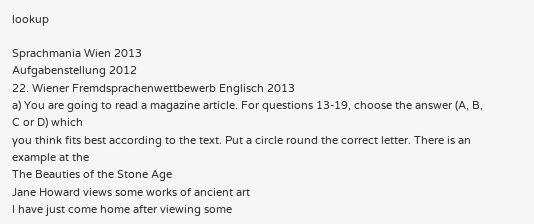lookup

Sprachmania Wien 2013
Aufgabenstellung 2012
22. Wiener Fremdsprachenwettbewerb Englisch 2013
a) You are going to read a magazine article. For questions 13-19, choose the answer (A, B, C or D) which
you think fits best according to the text. Put a circle round the correct letter. There is an example at the
The Beauties of the Stone Age
Jane Howard views some works of ancient art
I have just come home after viewing some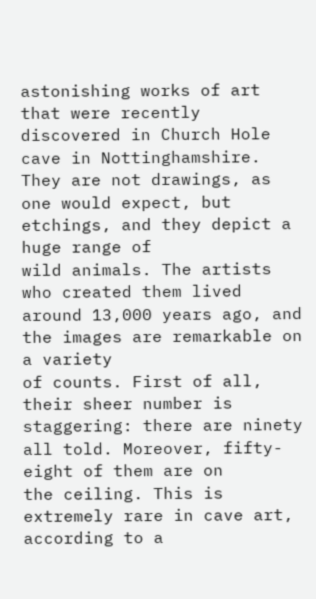astonishing works of art that were recently discovered in Church Hole
cave in Nottinghamshire. They are not drawings, as one would expect, but etchings, and they depict a huge range of
wild animals. The artists who created them lived around 13,000 years ago, and the images are remarkable on a variety
of counts. First of all, their sheer number is staggering: there are ninety all told. Moreover, fifty-eight of them are on
the ceiling. This is extremely rare in cave art, according to a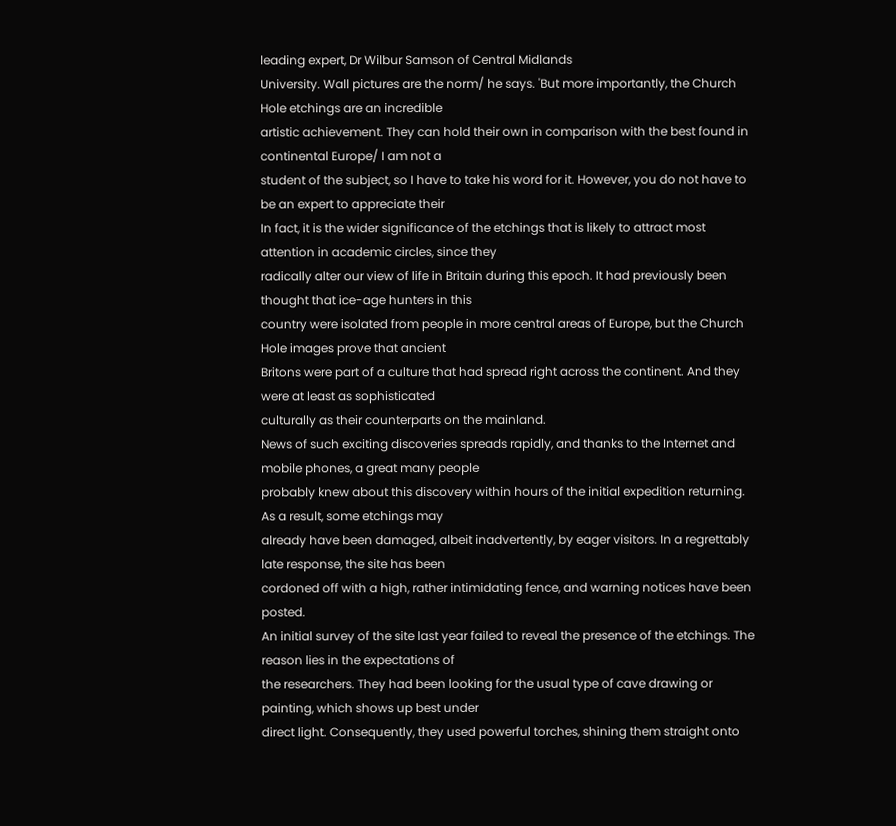leading expert, Dr Wilbur Samson of Central Midlands
University. Wall pictures are the norm/ he says. 'But more importantly, the Church Hole etchings are an incredible
artistic achievement. They can hold their own in comparison with the best found in continental Europe/ I am not a
student of the subject, so I have to take his word for it. However, you do not have to be an expert to appreciate their
In fact, it is the wider significance of the etchings that is likely to attract most attention in academic circles, since they
radically alter our view of life in Britain during this epoch. It had previously been thought that ice-age hunters in this
country were isolated from people in more central areas of Europe, but the Church Hole images prove that ancient
Britons were part of a culture that had spread right across the continent. And they were at least as sophisticated
culturally as their counterparts on the mainland.
News of such exciting discoveries spreads rapidly, and thanks to the Internet and mobile phones, a great many people
probably knew about this discovery within hours of the initial expedition returning. As a result, some etchings may
already have been damaged, albeit inadvertently, by eager visitors. In a regrettably late response, the site has been
cordoned off with a high, rather intimidating fence, and warning notices have been posted.
An initial survey of the site last year failed to reveal the presence of the etchings. The reason lies in the expectations of
the researchers. They had been looking for the usual type of cave drawing or painting, which shows up best under
direct light. Consequently, they used powerful torches, shining them straight onto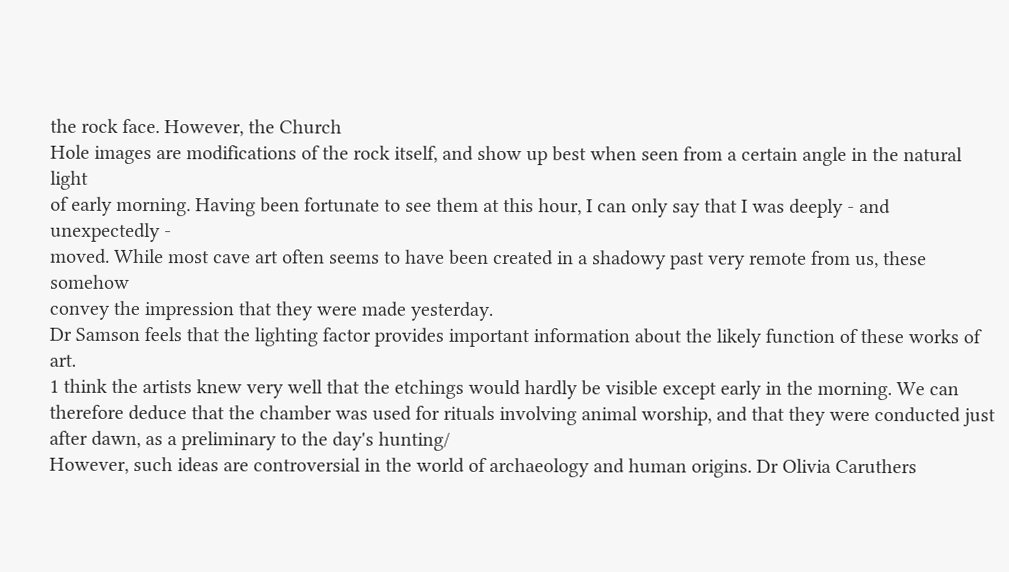the rock face. However, the Church
Hole images are modifications of the rock itself, and show up best when seen from a certain angle in the natural light
of early morning. Having been fortunate to see them at this hour, I can only say that I was deeply - and unexpectedly -
moved. While most cave art often seems to have been created in a shadowy past very remote from us, these somehow
convey the impression that they were made yesterday.
Dr Samson feels that the lighting factor provides important information about the likely function of these works of art.
1 think the artists knew very well that the etchings would hardly be visible except early in the morning. We can
therefore deduce that the chamber was used for rituals involving animal worship, and that they were conducted just
after dawn, as a preliminary to the day's hunting/
However, such ideas are controversial in the world of archaeology and human origins. Dr Olivia Caruthers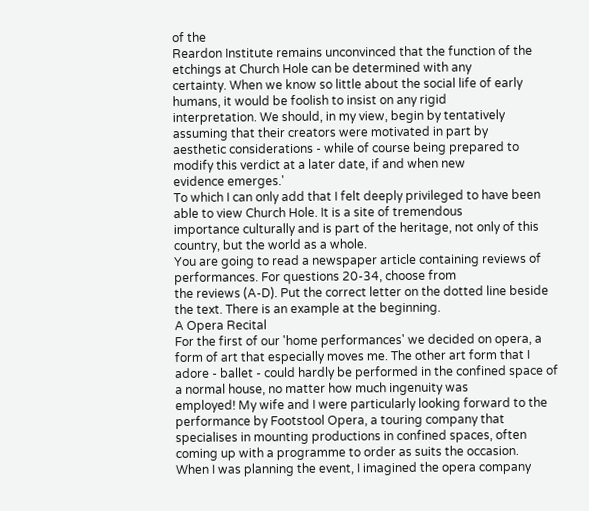of the
Reardon Institute remains unconvinced that the function of the etchings at Church Hole can be determined with any
certainty. When we know so little about the social life of early humans, it would be foolish to insist on any rigid
interpretation. We should, in my view, begin by tentatively assuming that their creators were motivated in part by
aesthetic considerations - while of course being prepared to modify this verdict at a later date, if and when new
evidence emerges.'
To which I can only add that I felt deeply privileged to have been able to view Church Hole. It is a site of tremendous
importance culturally and is part of the heritage, not only of this country, but the world as a whole.
You are going to read a newspaper article containing reviews of performances. For questions 20-34, choose from
the reviews (A-D). Put the correct letter on the dotted line beside the text. There is an example at the beginning.
A Opera Recital
For the first of our 'home performances' we decided on opera, a form of art that especially moves me. The other art form that I
adore - ballet - could hardly be performed in the confined space of a normal house, no matter how much ingenuity was
employed! My wife and I were particularly looking forward to the performance by Footstool Opera, a touring company that
specialises in mounting productions in confined spaces, often coming up with a programme to order as suits the occasion.
When I was planning the event, I imagined the opera company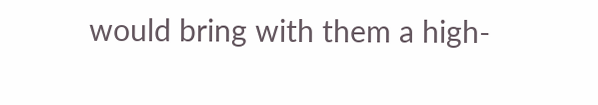would bring with them a high-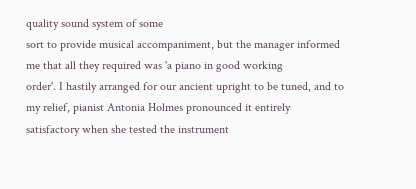quality sound system of some
sort to provide musical accompaniment, but the manager informed me that all they required was 'a piano in good working
order'. I hastily arranged for our ancient upright to be tuned, and to my relief, pianist Antonia Holmes pronounced it entirely
satisfactory when she tested the instrument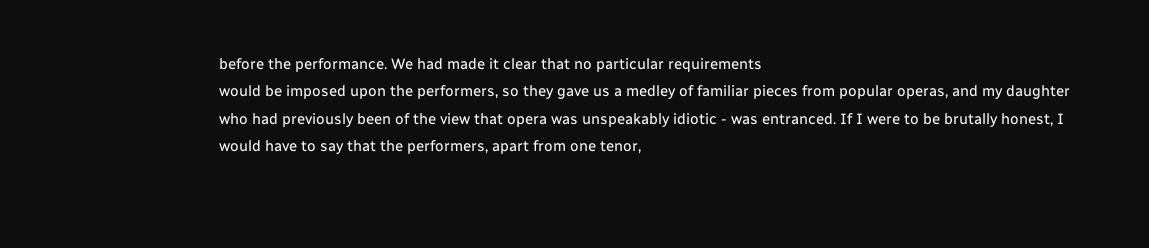before the performance. We had made it clear that no particular requirements
would be imposed upon the performers, so they gave us a medley of familiar pieces from popular operas, and my daughter who had previously been of the view that opera was unspeakably idiotic - was entranced. If I were to be brutally honest, I
would have to say that the performers, apart from one tenor,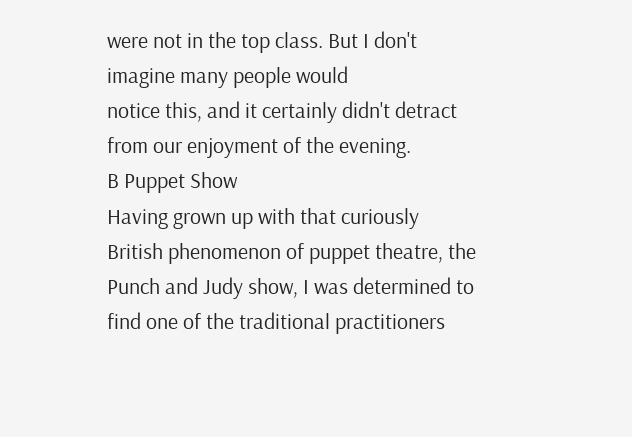were not in the top class. But I don't imagine many people would
notice this, and it certainly didn't detract from our enjoyment of the evening.
B Puppet Show
Having grown up with that curiously British phenomenon of puppet theatre, the Punch and Judy show, I was determined to
find one of the traditional practitioners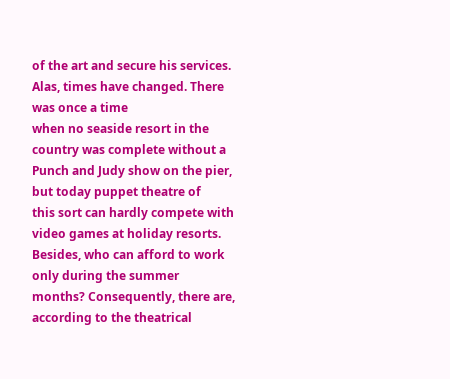of the art and secure his services. Alas, times have changed. There was once a time
when no seaside resort in the country was complete without a Punch and Judy show on the pier, but today puppet theatre of
this sort can hardly compete with video games at holiday resorts. Besides, who can afford to work only during the summer
months? Consequently, there are, according to the theatrical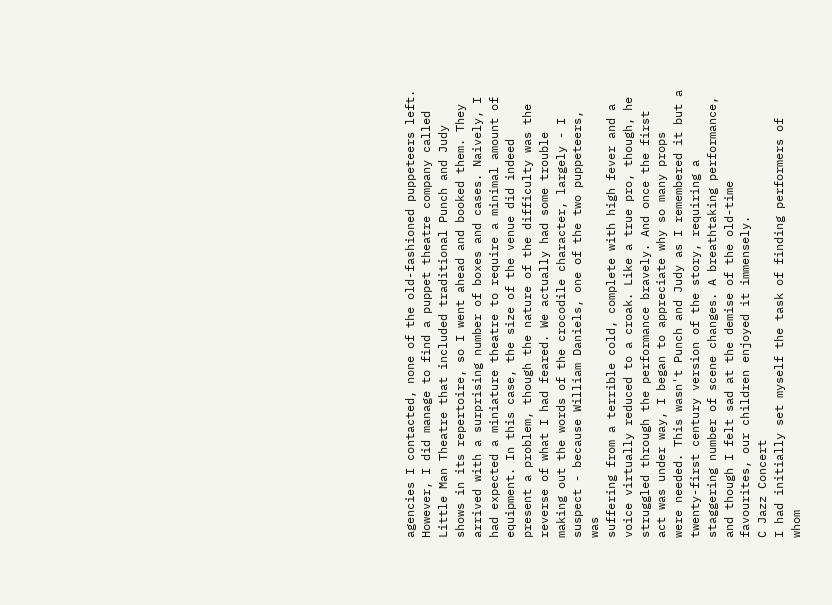agencies I contacted, none of the old-fashioned puppeteers left.
However, I did manage to find a puppet theatre company called Little Man Theatre that included traditional Punch and Judy
shows in its repertoire, so I went ahead and booked them. They arrived with a surprising number of boxes and cases. Naively, I
had expected a miniature theatre to require a minimal amount of equipment. In this case, the size of the venue did indeed
present a problem, though the nature of the difficulty was the reverse of what I had feared. We actually had some trouble
making out the words of the crocodile character, largely - I suspect - because William Daniels, one of the two puppeteers, was
suffering from a terrible cold, complete with high fever and a voice virtually reduced to a croak. Like a true pro, though, he
struggled through the performance bravely. And once the first act was under way, I began to appreciate why so many props
were needed. This wasn't Punch and Judy as I remembered it but a twenty-first century version of the story, requiring a
staggering number of scene changes. A breathtaking performance, and though I felt sad at the demise of the old-time
favourites, our children enjoyed it immensely.
C Jazz Concert
I had initially set myself the task of finding performers of whom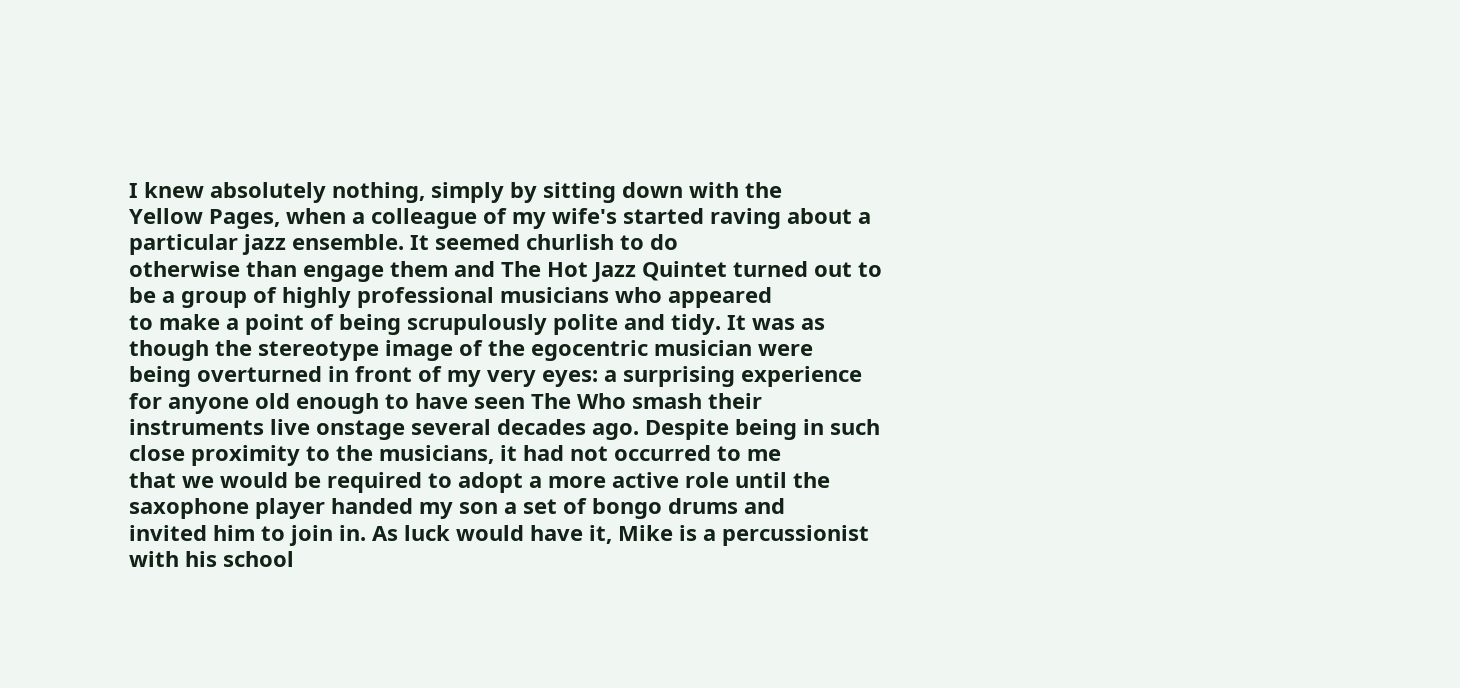I knew absolutely nothing, simply by sitting down with the
Yellow Pages, when a colleague of my wife's started raving about a particular jazz ensemble. It seemed churlish to do
otherwise than engage them and The Hot Jazz Quintet turned out to be a group of highly professional musicians who appeared
to make a point of being scrupulously polite and tidy. It was as though the stereotype image of the egocentric musician were
being overturned in front of my very eyes: a surprising experience for anyone old enough to have seen The Who smash their
instruments live onstage several decades ago. Despite being in such close proximity to the musicians, it had not occurred to me
that we would be required to adopt a more active role until the saxophone player handed my son a set of bongo drums and
invited him to join in. As luck would have it, Mike is a percussionist with his school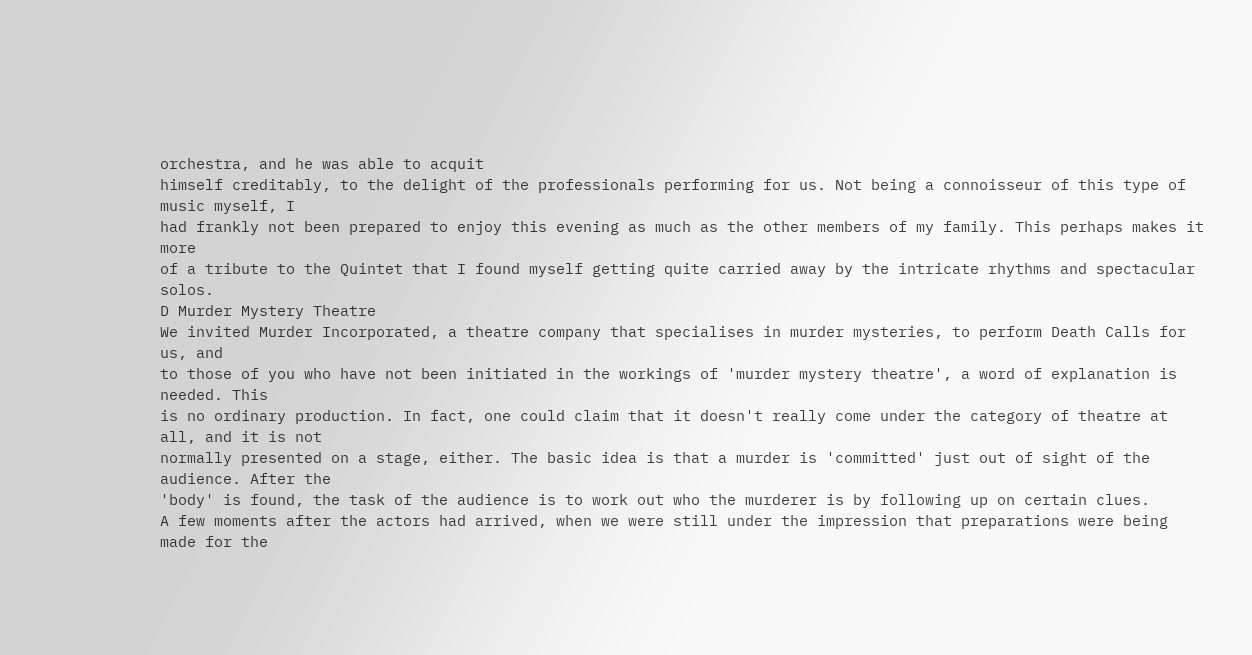orchestra, and he was able to acquit
himself creditably, to the delight of the professionals performing for us. Not being a connoisseur of this type of music myself, I
had frankly not been prepared to enjoy this evening as much as the other members of my family. This perhaps makes it more
of a tribute to the Quintet that I found myself getting quite carried away by the intricate rhythms and spectacular solos.
D Murder Mystery Theatre
We invited Murder Incorporated, a theatre company that specialises in murder mysteries, to perform Death Calls for us, and
to those of you who have not been initiated in the workings of 'murder mystery theatre', a word of explanation is needed. This
is no ordinary production. In fact, one could claim that it doesn't really come under the category of theatre at all, and it is not
normally presented on a stage, either. The basic idea is that a murder is 'committed' just out of sight of the audience. After the
'body' is found, the task of the audience is to work out who the murderer is by following up on certain clues.
A few moments after the actors had arrived, when we were still under the impression that preparations were being made for the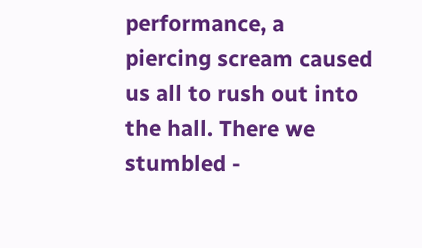performance, a piercing scream caused us all to rush out into the hall. There we stumbled -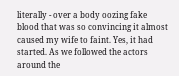literally - over a body oozing fake
blood that was so convincing it almost caused my wife to faint. Yes, it had started. As we followed the actors around the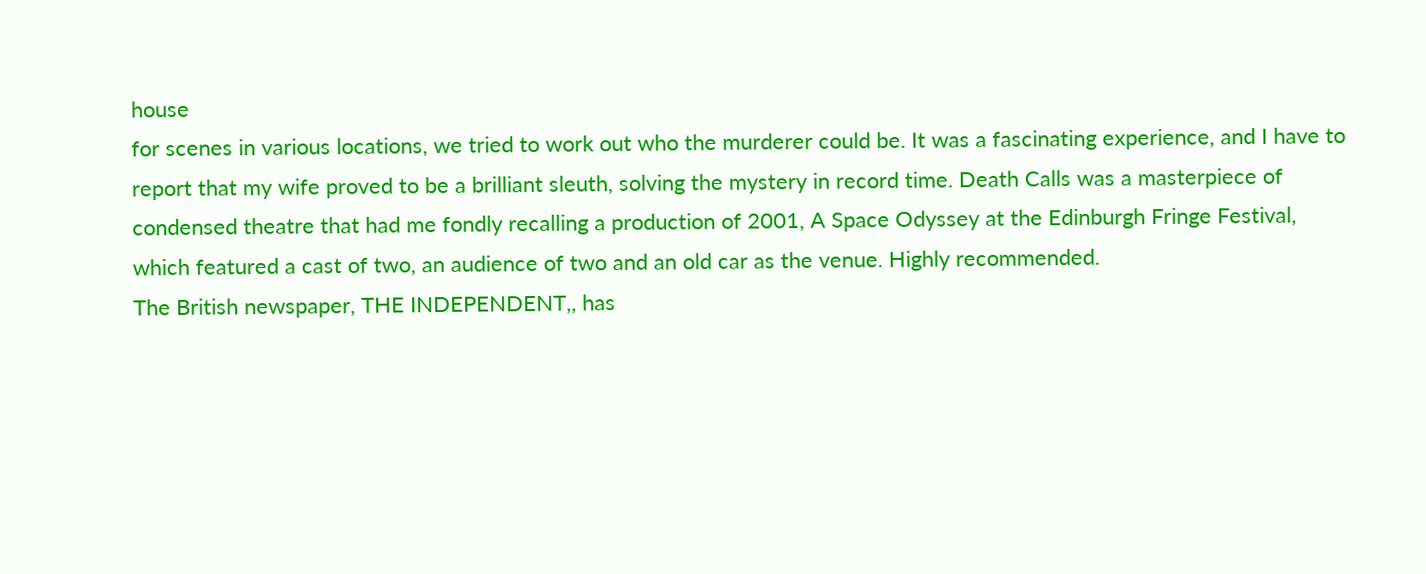house
for scenes in various locations, we tried to work out who the murderer could be. It was a fascinating experience, and I have to
report that my wife proved to be a brilliant sleuth, solving the mystery in record time. Death Calls was a masterpiece of
condensed theatre that had me fondly recalling a production of 2001, A Space Odyssey at the Edinburgh Fringe Festival,
which featured a cast of two, an audience of two and an old car as the venue. Highly recommended.
The British newspaper, THE INDEPENDENT,, has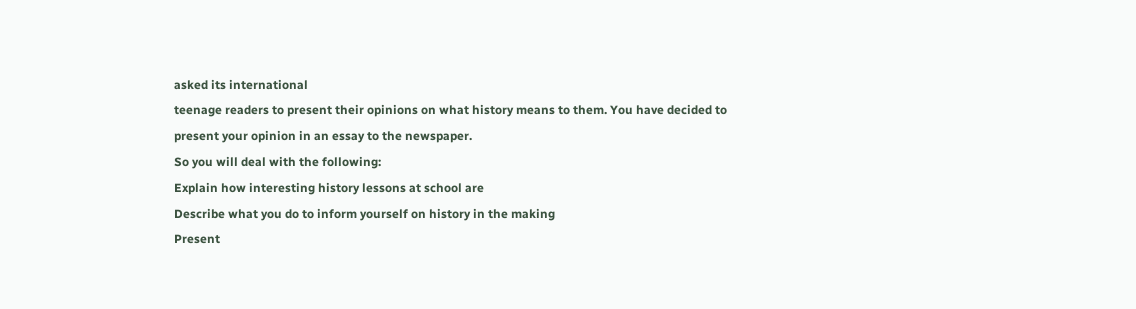asked its international
teenage readers to present their opinions on what history means to them. You have decided to
present your opinion in an essay to the newspaper.
So you will deal with the following:
Explain how interesting history lessons at school are
Describe what you do to inform yourself on history in the making
Present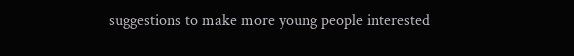suggestions to make more young people interested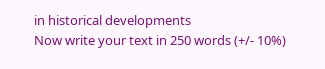in historical developments
Now write your text in 250 words (+/- 10%)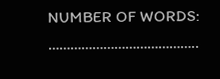NUMBER OF WORDS: …………………………………..